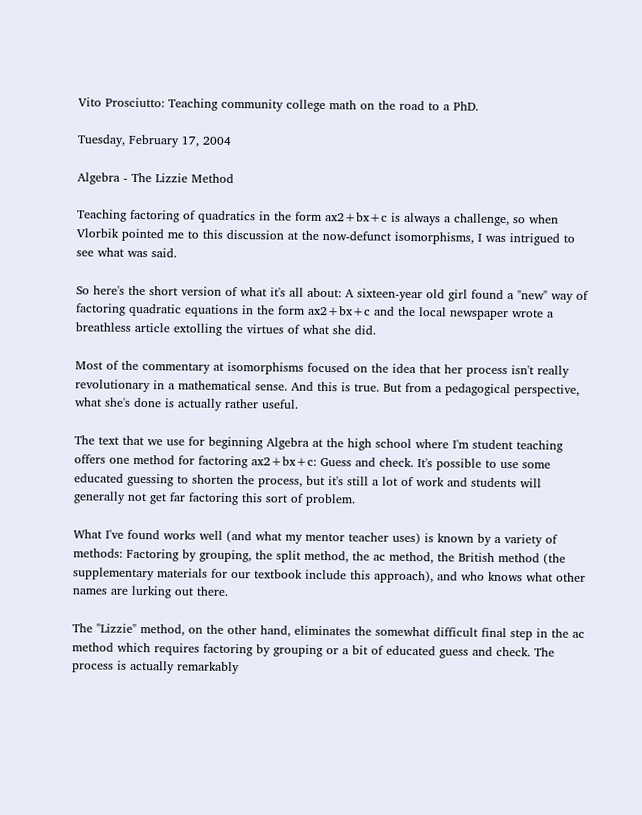Vito Prosciutto: Teaching community college math on the road to a PhD.

Tuesday, February 17, 2004

Algebra - The Lizzie Method

Teaching factoring of quadratics in the form ax2+bx+c is always a challenge, so when Vlorbik pointed me to this discussion at the now-defunct isomorphisms, I was intrigued to see what was said.

So here's the short version of what it's all about: A sixteen-year old girl found a "new" way of factoring quadratic equations in the form ax2+bx+c and the local newspaper wrote a breathless article extolling the virtues of what she did.

Most of the commentary at isomorphisms focused on the idea that her process isn't really revolutionary in a mathematical sense. And this is true. But from a pedagogical perspective, what she's done is actually rather useful.

The text that we use for beginning Algebra at the high school where I'm student teaching offers one method for factoring ax2+bx+c: Guess and check. It's possible to use some educated guessing to shorten the process, but it's still a lot of work and students will generally not get far factoring this sort of problem.

What I've found works well (and what my mentor teacher uses) is known by a variety of methods: Factoring by grouping, the split method, the ac method, the British method (the supplementary materials for our textbook include this approach), and who knows what other names are lurking out there.

The "Lizzie" method, on the other hand, eliminates the somewhat difficult final step in the ac method which requires factoring by grouping or a bit of educated guess and check. The process is actually remarkably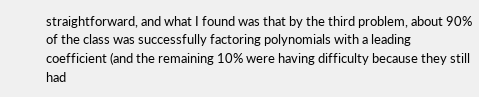straightforward, and what I found was that by the third problem, about 90% of the class was successfully factoring polynomials with a leading coefficient (and the remaining 10% were having difficulty because they still had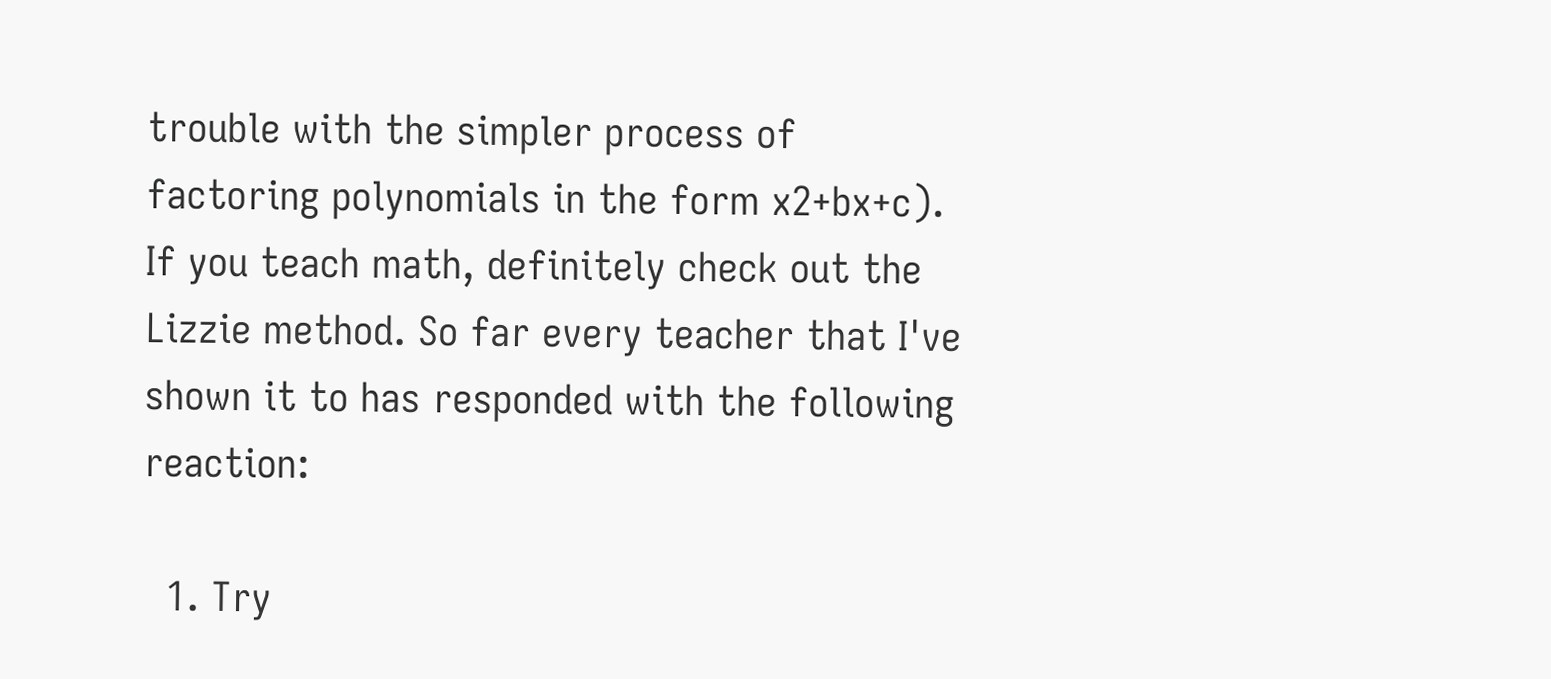trouble with the simpler process of factoring polynomials in the form x2+bx+c). If you teach math, definitely check out the Lizzie method. So far every teacher that I've shown it to has responded with the following reaction:

  1. Try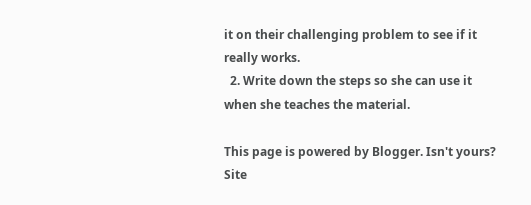it on their challenging problem to see if it really works.
  2. Write down the steps so she can use it when she teaches the material.

This page is powered by Blogger. Isn't yours? Site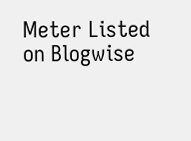Meter Listed on Blogwise